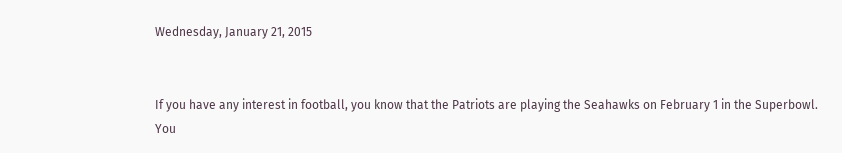Wednesday, January 21, 2015


If you have any interest in football, you know that the Patriots are playing the Seahawks on February 1 in the Superbowl. You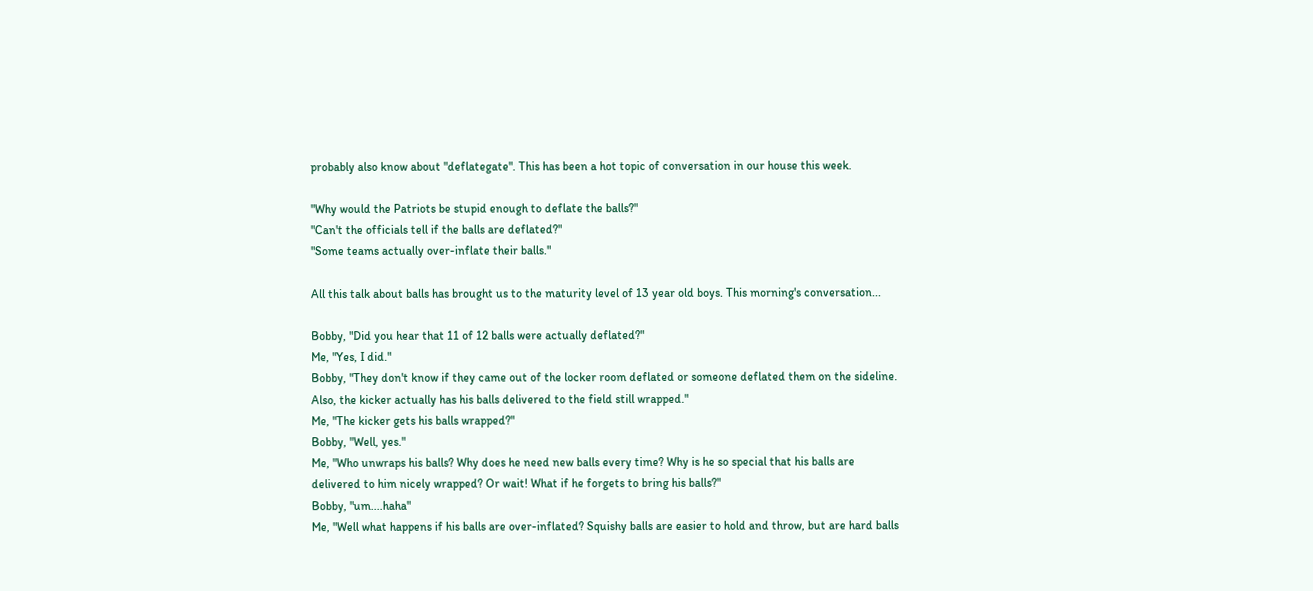probably also know about "deflategate". This has been a hot topic of conversation in our house this week.

"Why would the Patriots be stupid enough to deflate the balls?"
"Can't the officials tell if the balls are deflated?"
"Some teams actually over-inflate their balls."

All this talk about balls has brought us to the maturity level of 13 year old boys. This morning's conversation...

Bobby, "Did you hear that 11 of 12 balls were actually deflated?"
Me, "Yes, I did."
Bobby, "They don't know if they came out of the locker room deflated or someone deflated them on the sideline. Also, the kicker actually has his balls delivered to the field still wrapped."
Me, "The kicker gets his balls wrapped?"
Bobby, "Well, yes."
Me, "Who unwraps his balls? Why does he need new balls every time? Why is he so special that his balls are delivered to him nicely wrapped? Or wait! What if he forgets to bring his balls?"
Bobby, "um....haha"
Me, "Well what happens if his balls are over-inflated? Squishy balls are easier to hold and throw, but are hard balls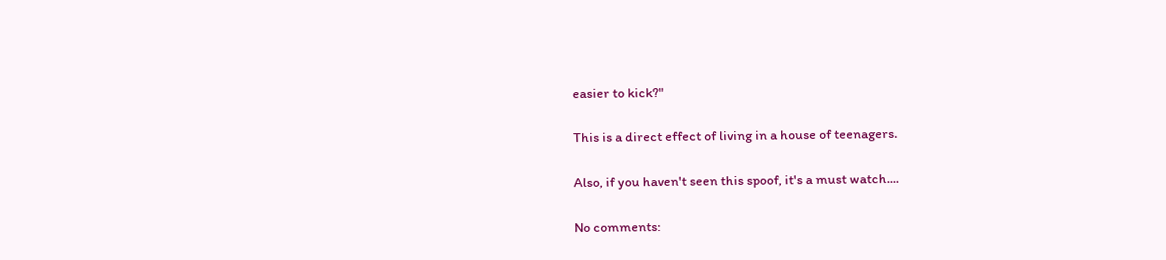easier to kick?"

This is a direct effect of living in a house of teenagers.

Also, if you haven't seen this spoof, it's a must watch....

No comments: